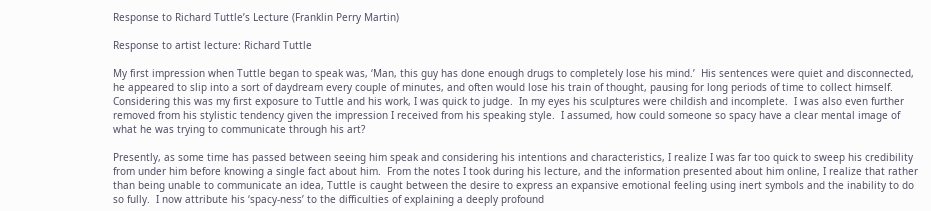Response to Richard Tuttle’s Lecture (Franklin Perry Martin)

Response to artist lecture: Richard Tuttle

My first impression when Tuttle began to speak was, ‘Man, this guy has done enough drugs to completely lose his mind.’  His sentences were quiet and disconnected, he appeared to slip into a sort of daydream every couple of minutes, and often would lose his train of thought, pausing for long periods of time to collect himself.  Considering this was my first exposure to Tuttle and his work, I was quick to judge.  In my eyes his sculptures were childish and incomplete.  I was also even further removed from his stylistic tendency given the impression I received from his speaking style.  I assumed, how could someone so spacy have a clear mental image of what he was trying to communicate through his art?

Presently, as some time has passed between seeing him speak and considering his intentions and characteristics, I realize I was far too quick to sweep his credibility from under him before knowing a single fact about him.  From the notes I took during his lecture, and the information presented about him online, I realize that rather than being unable to communicate an idea, Tuttle is caught between the desire to express an expansive emotional feeling using inert symbols and the inability to do so fully.  I now attribute his ‘spacy-ness’ to the difficulties of explaining a deeply profound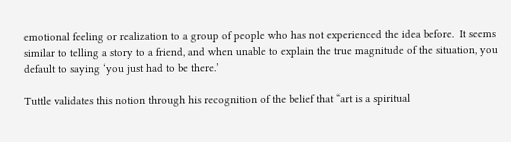emotional feeling or realization to a group of people who has not experienced the idea before.  It seems similar to telling a story to a friend, and when unable to explain the true magnitude of the situation, you default to saying ‘you just had to be there.’

Tuttle validates this notion through his recognition of the belief that “art is a spiritual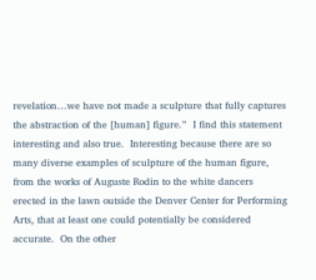revelation…we have not made a sculpture that fully captures the abstraction of the [human] figure.”  I find this statement interesting and also true.  Interesting because there are so many diverse examples of sculpture of the human figure, from the works of Auguste Rodin to the white dancers erected in the lawn outside the Denver Center for Performing Arts, that at least one could potentially be considered accurate.  On the other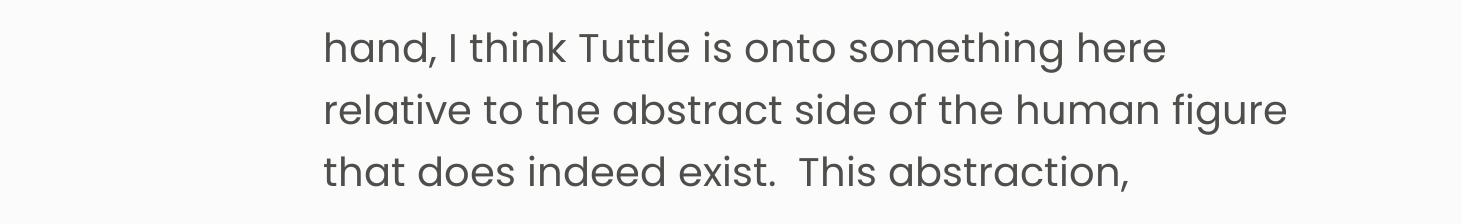hand, I think Tuttle is onto something here relative to the abstract side of the human figure that does indeed exist.  This abstraction,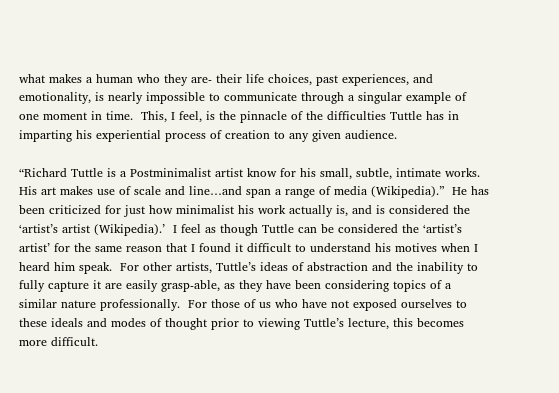what makes a human who they are- their life choices, past experiences, and emotionality, is nearly impossible to communicate through a singular example of one moment in time.  This, I feel, is the pinnacle of the difficulties Tuttle has in imparting his experiential process of creation to any given audience.

“Richard Tuttle is a Postminimalist artist know for his small, subtle, intimate works.  His art makes use of scale and line…and span a range of media (Wikipedia).”  He has been criticized for just how minimalist his work actually is, and is considered the ‘artist’s artist (Wikipedia).’  I feel as though Tuttle can be considered the ‘artist’s artist’ for the same reason that I found it difficult to understand his motives when I heard him speak.  For other artists, Tuttle’s ideas of abstraction and the inability to fully capture it are easily grasp-able, as they have been considering topics of a similar nature professionally.  For those of us who have not exposed ourselves to these ideals and modes of thought prior to viewing Tuttle’s lecture, this becomes more difficult.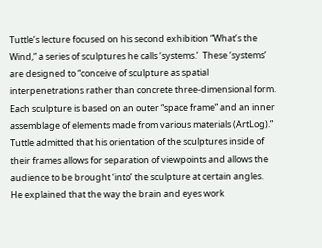Tuttle’s lecture focused on his second exhibition “What’s the Wind,” a series of sculptures he calls ‘systems.’  These ‘systems’ are designed to “conceive of sculpture as spatial interpenetrations rather than concrete three-dimensional form.  Each sculpture is based on an outer “space frame” and an inner assemblage of elements made from various materials (ArtLog).”  Tuttle admitted that his orientation of the sculptures inside of their frames allows for separation of viewpoints and allows the audience to be brought ‘into’ the sculpture at certain angles.  He explained that the way the brain and eyes work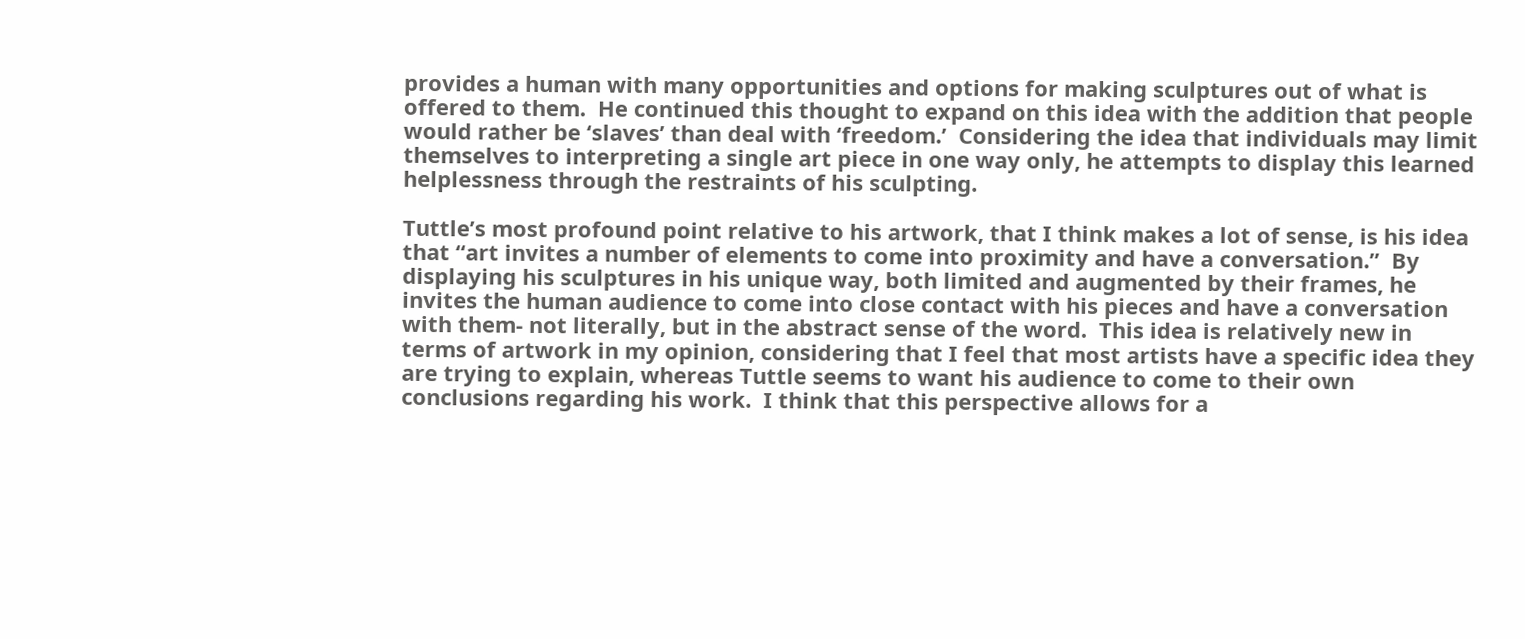provides a human with many opportunities and options for making sculptures out of what is offered to them.  He continued this thought to expand on this idea with the addition that people would rather be ‘slaves’ than deal with ‘freedom.’  Considering the idea that individuals may limit themselves to interpreting a single art piece in one way only, he attempts to display this learned helplessness through the restraints of his sculpting.

Tuttle’s most profound point relative to his artwork, that I think makes a lot of sense, is his idea that “art invites a number of elements to come into proximity and have a conversation.”  By displaying his sculptures in his unique way, both limited and augmented by their frames, he invites the human audience to come into close contact with his pieces and have a conversation with them- not literally, but in the abstract sense of the word.  This idea is relatively new in terms of artwork in my opinion, considering that I feel that most artists have a specific idea they are trying to explain, whereas Tuttle seems to want his audience to come to their own conclusions regarding his work.  I think that this perspective allows for a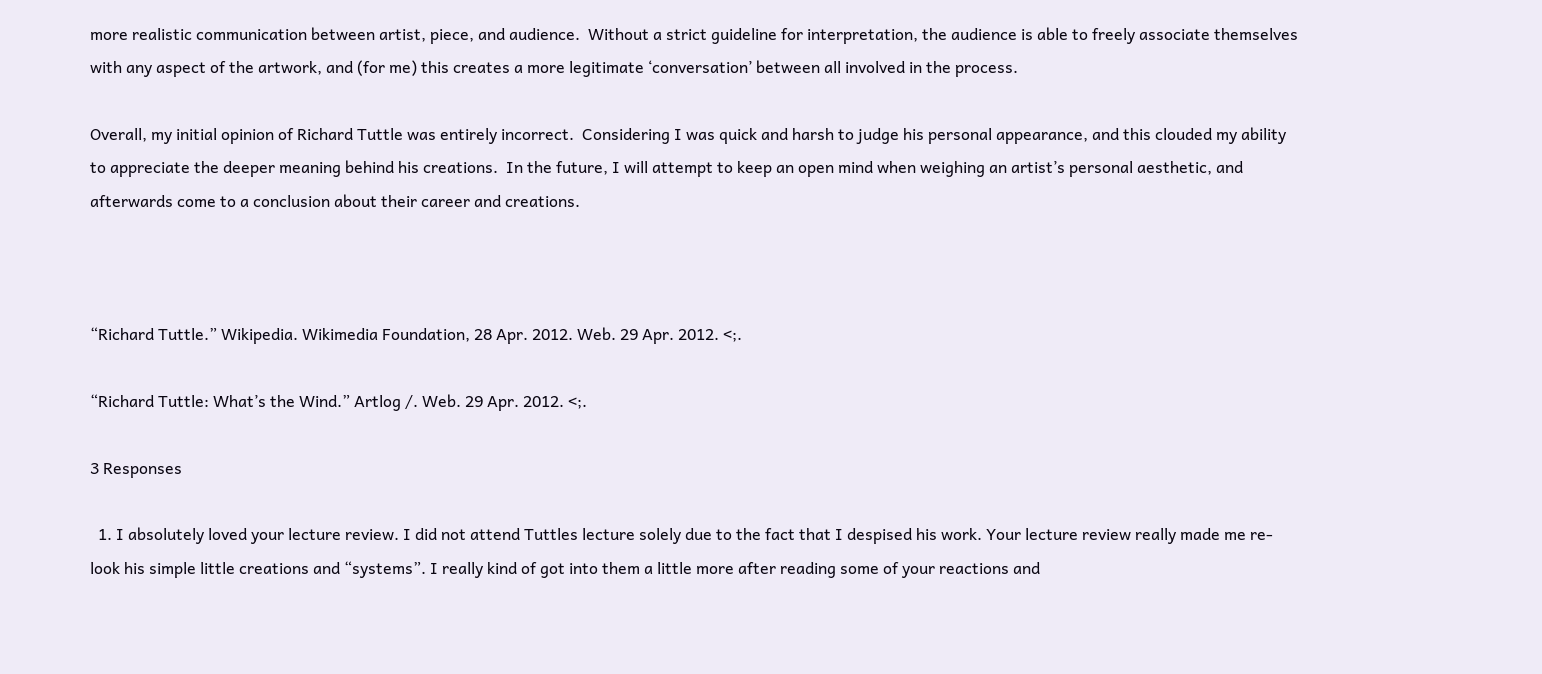more realistic communication between artist, piece, and audience.  Without a strict guideline for interpretation, the audience is able to freely associate themselves with any aspect of the artwork, and (for me) this creates a more legitimate ‘conversation’ between all involved in the process.

Overall, my initial opinion of Richard Tuttle was entirely incorrect.  Considering I was quick and harsh to judge his personal appearance, and this clouded my ability to appreciate the deeper meaning behind his creations.  In the future, I will attempt to keep an open mind when weighing an artist’s personal aesthetic, and afterwards come to a conclusion about their career and creations.



“Richard Tuttle.” Wikipedia. Wikimedia Foundation, 28 Apr. 2012. Web. 29 Apr. 2012. <;.

“Richard Tuttle: What’s the Wind.” Artlog /. Web. 29 Apr. 2012. <;.

3 Responses

  1. I absolutely loved your lecture review. I did not attend Tuttles lecture solely due to the fact that I despised his work. Your lecture review really made me re-look his simple little creations and “systems”. I really kind of got into them a little more after reading some of your reactions and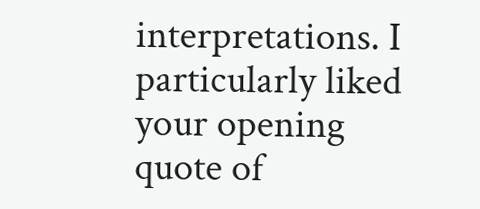interpretations. I particularly liked your opening quote of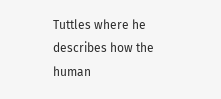Tuttles where he describes how the human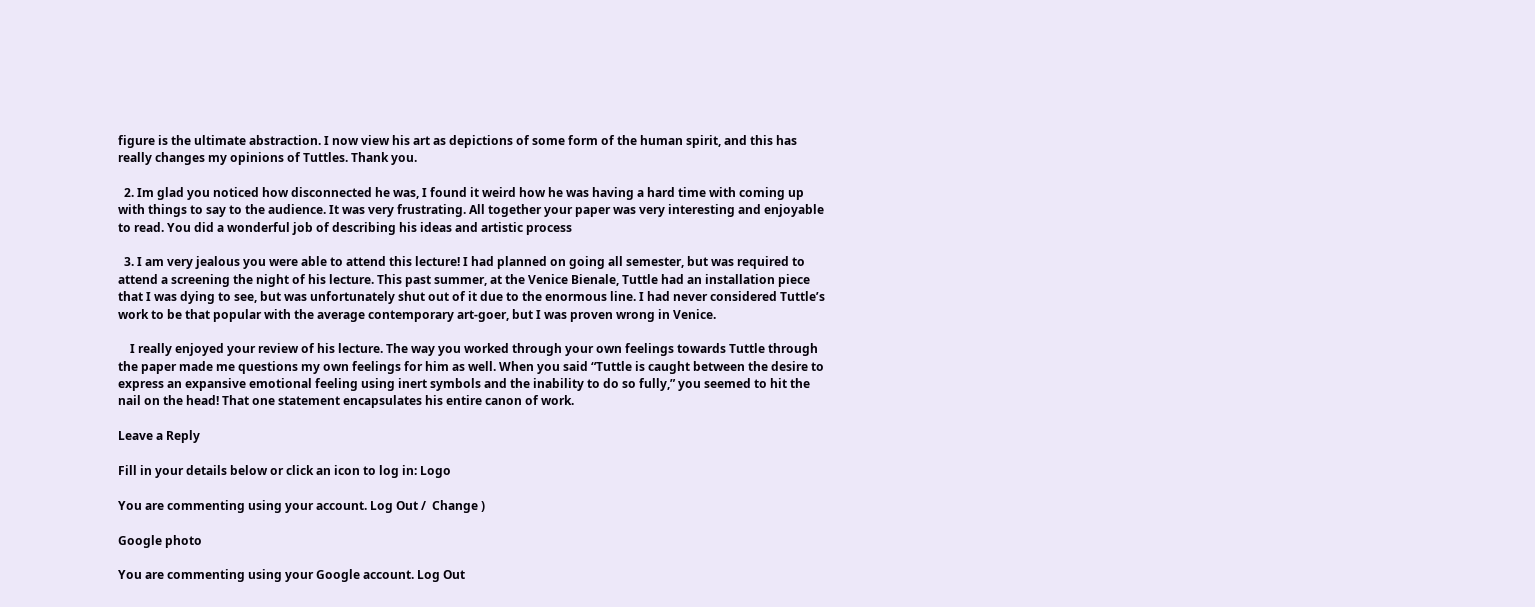figure is the ultimate abstraction. I now view his art as depictions of some form of the human spirit, and this has really changes my opinions of Tuttles. Thank you.

  2. Im glad you noticed how disconnected he was, I found it weird how he was having a hard time with coming up with things to say to the audience. It was very frustrating. All together your paper was very interesting and enjoyable to read. You did a wonderful job of describing his ideas and artistic process

  3. I am very jealous you were able to attend this lecture! I had planned on going all semester, but was required to attend a screening the night of his lecture. This past summer, at the Venice Bienale, Tuttle had an installation piece that I was dying to see, but was unfortunately shut out of it due to the enormous line. I had never considered Tuttle’s work to be that popular with the average contemporary art-goer, but I was proven wrong in Venice.

    I really enjoyed your review of his lecture. The way you worked through your own feelings towards Tuttle through the paper made me questions my own feelings for him as well. When you said “Tuttle is caught between the desire to express an expansive emotional feeling using inert symbols and the inability to do so fully,” you seemed to hit the nail on the head! That one statement encapsulates his entire canon of work.

Leave a Reply

Fill in your details below or click an icon to log in: Logo

You are commenting using your account. Log Out /  Change )

Google photo

You are commenting using your Google account. Log Out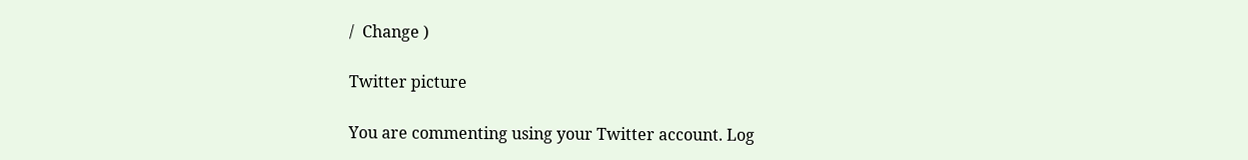/  Change )

Twitter picture

You are commenting using your Twitter account. Log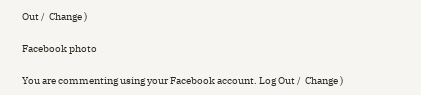Out /  Change )

Facebook photo

You are commenting using your Facebook account. Log Out /  Change )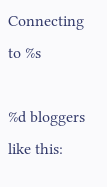Connecting to %s

%d bloggers like this: